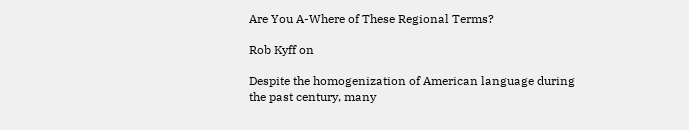Are You A-Where of These Regional Terms?

Rob Kyff on

Despite the homogenization of American language during the past century, many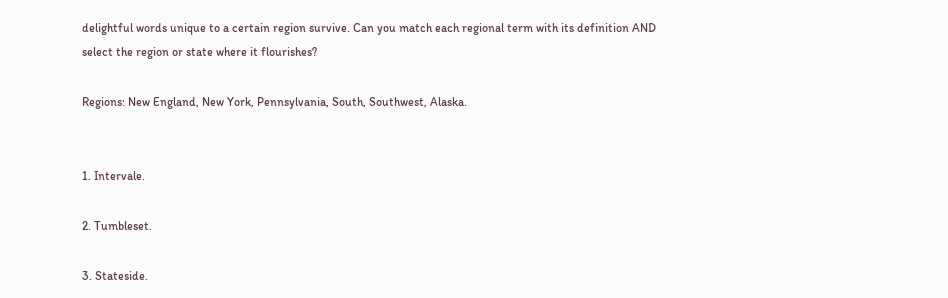delightful words unique to a certain region survive. Can you match each regional term with its definition AND select the region or state where it flourishes?

Regions: New England, New York, Pennsylvania, South, Southwest, Alaska.


1. Intervale.

2. Tumbleset.

3. Stateside.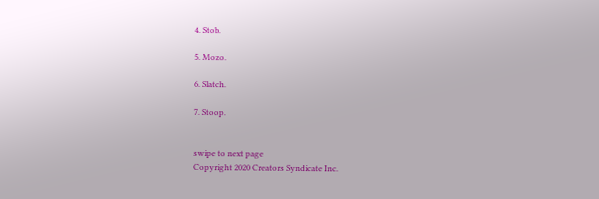4. Stob.

5. Mozo.

6. Slatch.

7. Stoop.


swipe to next page
Copyright 2020 Creators Syndicate Inc.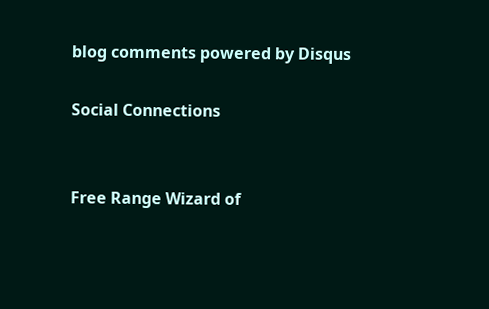blog comments powered by Disqus

Social Connections


Free Range Wizard of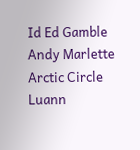Id Ed Gamble Andy Marlette Arctic Circle Luann